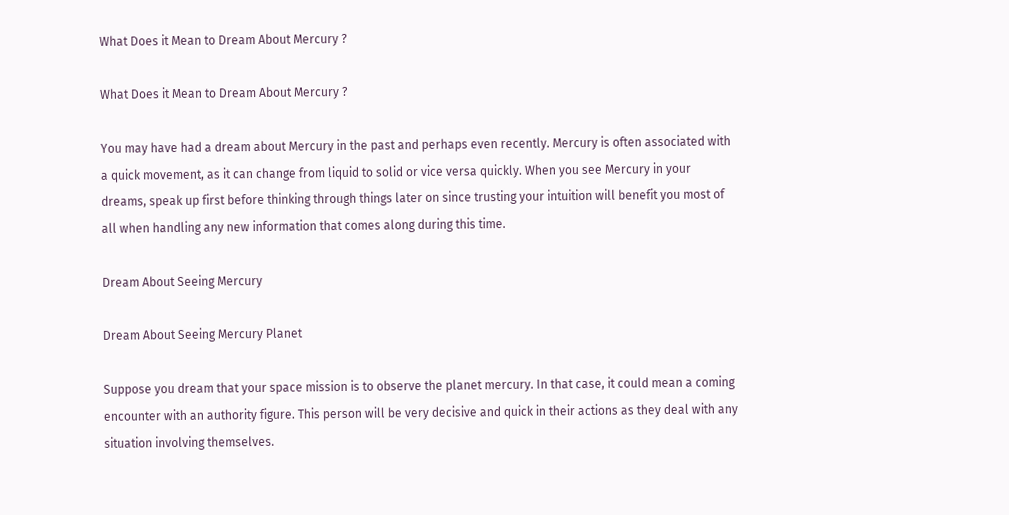What Does it Mean to Dream About Mercury ?

What Does it Mean to Dream About Mercury ?

You may have had a dream about Mercury in the past and perhaps even recently. Mercury is often associated with a quick movement, as it can change from liquid to solid or vice versa quickly. When you see Mercury in your dreams, speak up first before thinking through things later on since trusting your intuition will benefit you most of all when handling any new information that comes along during this time.

Dream About Seeing Mercury

Dream About Seeing Mercury Planet

Suppose you dream that your space mission is to observe the planet mercury. In that case, it could mean a coming encounter with an authority figure. This person will be very decisive and quick in their actions as they deal with any situation involving themselves.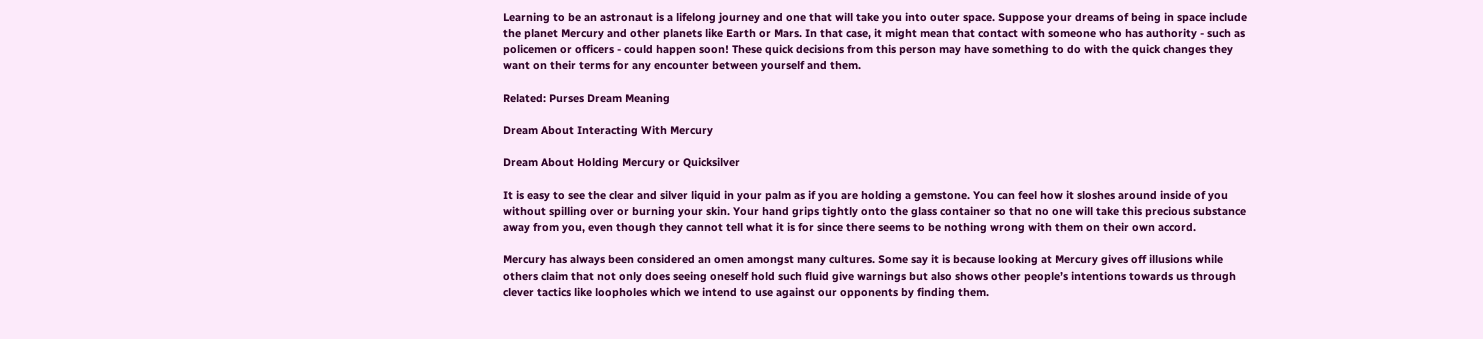Learning to be an astronaut is a lifelong journey and one that will take you into outer space. Suppose your dreams of being in space include the planet Mercury and other planets like Earth or Mars. In that case, it might mean that contact with someone who has authority - such as policemen or officers - could happen soon! These quick decisions from this person may have something to do with the quick changes they want on their terms for any encounter between yourself and them.

Related: Purses Dream Meaning

Dream About Interacting With Mercury

Dream About Holding Mercury or Quicksilver

It is easy to see the clear and silver liquid in your palm as if you are holding a gemstone. You can feel how it sloshes around inside of you without spilling over or burning your skin. Your hand grips tightly onto the glass container so that no one will take this precious substance away from you, even though they cannot tell what it is for since there seems to be nothing wrong with them on their own accord.

Mercury has always been considered an omen amongst many cultures. Some say it is because looking at Mercury gives off illusions while others claim that not only does seeing oneself hold such fluid give warnings but also shows other people’s intentions towards us through clever tactics like loopholes which we intend to use against our opponents by finding them.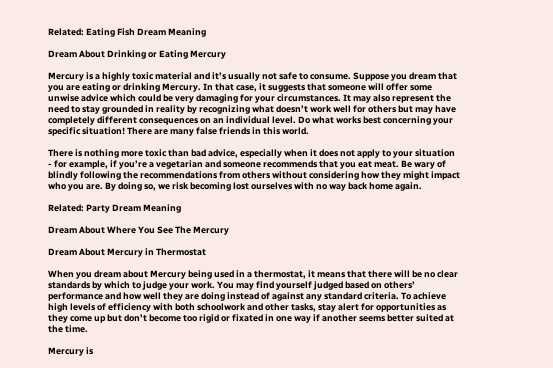Related: Eating Fish Dream Meaning

Dream About Drinking or Eating Mercury

Mercury is a highly toxic material and it’s usually not safe to consume. Suppose you dream that you are eating or drinking Mercury. In that case, it suggests that someone will offer some unwise advice which could be very damaging for your circumstances. It may also represent the need to stay grounded in reality by recognizing what doesn’t work well for others but may have completely different consequences on an individual level. Do what works best concerning your specific situation! There are many false friends in this world.

There is nothing more toxic than bad advice, especially when it does not apply to your situation - for example, if you’re a vegetarian and someone recommends that you eat meat. Be wary of blindly following the recommendations from others without considering how they might impact who you are. By doing so, we risk becoming lost ourselves with no way back home again.

Related: Party Dream Meaning

Dream About Where You See The Mercury

Dream About Mercury in Thermostat

When you dream about Mercury being used in a thermostat, it means that there will be no clear standards by which to judge your work. You may find yourself judged based on others’ performance and how well they are doing instead of against any standard criteria. To achieve high levels of efficiency with both schoolwork and other tasks, stay alert for opportunities as they come up but don’t become too rigid or fixated in one way if another seems better suited at the time.

Mercury is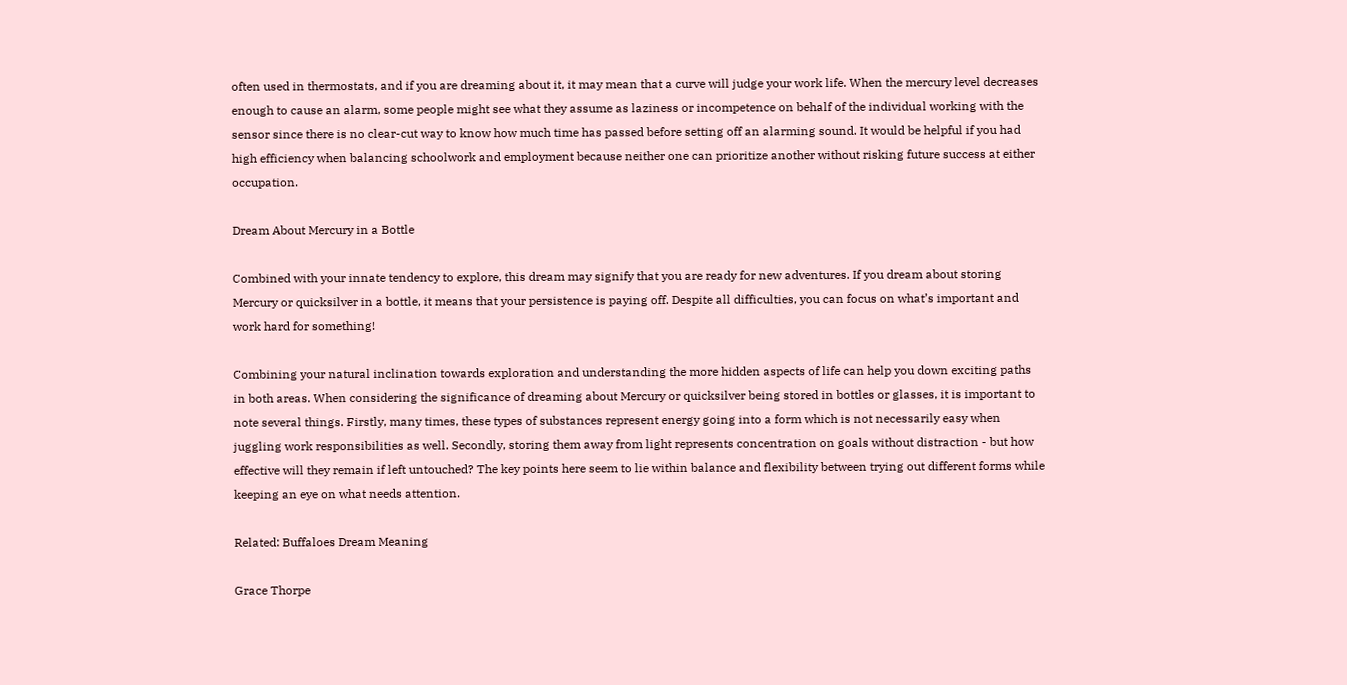often used in thermostats, and if you are dreaming about it, it may mean that a curve will judge your work life. When the mercury level decreases enough to cause an alarm, some people might see what they assume as laziness or incompetence on behalf of the individual working with the sensor since there is no clear-cut way to know how much time has passed before setting off an alarming sound. It would be helpful if you had high efficiency when balancing schoolwork and employment because neither one can prioritize another without risking future success at either occupation.

Dream About Mercury in a Bottle

Combined with your innate tendency to explore, this dream may signify that you are ready for new adventures. If you dream about storing Mercury or quicksilver in a bottle, it means that your persistence is paying off. Despite all difficulties, you can focus on what’s important and work hard for something!

Combining your natural inclination towards exploration and understanding the more hidden aspects of life can help you down exciting paths in both areas. When considering the significance of dreaming about Mercury or quicksilver being stored in bottles or glasses, it is important to note several things. Firstly, many times, these types of substances represent energy going into a form which is not necessarily easy when juggling work responsibilities as well. Secondly, storing them away from light represents concentration on goals without distraction - but how effective will they remain if left untouched? The key points here seem to lie within balance and flexibility between trying out different forms while keeping an eye on what needs attention.

Related: Buffaloes Dream Meaning

Grace Thorpe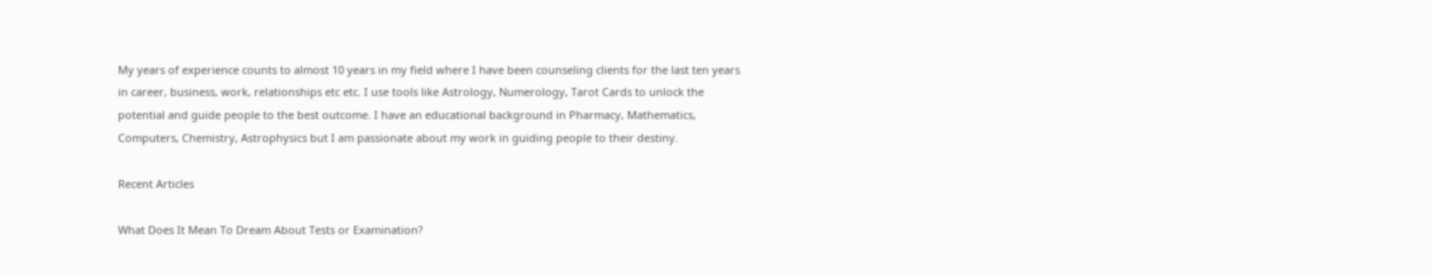My years of experience counts to almost 10 years in my field where I have been counseling clients for the last ten years in career, business, work, relationships etc etc. I use tools like Astrology, Numerology, Tarot Cards to unlock the potential and guide people to the best outcome. I have an educational background in Pharmacy, Mathematics, Computers, Chemistry, Astrophysics but I am passionate about my work in guiding people to their destiny.

Recent Articles

What Does It Mean To Dream About Tests or Examination?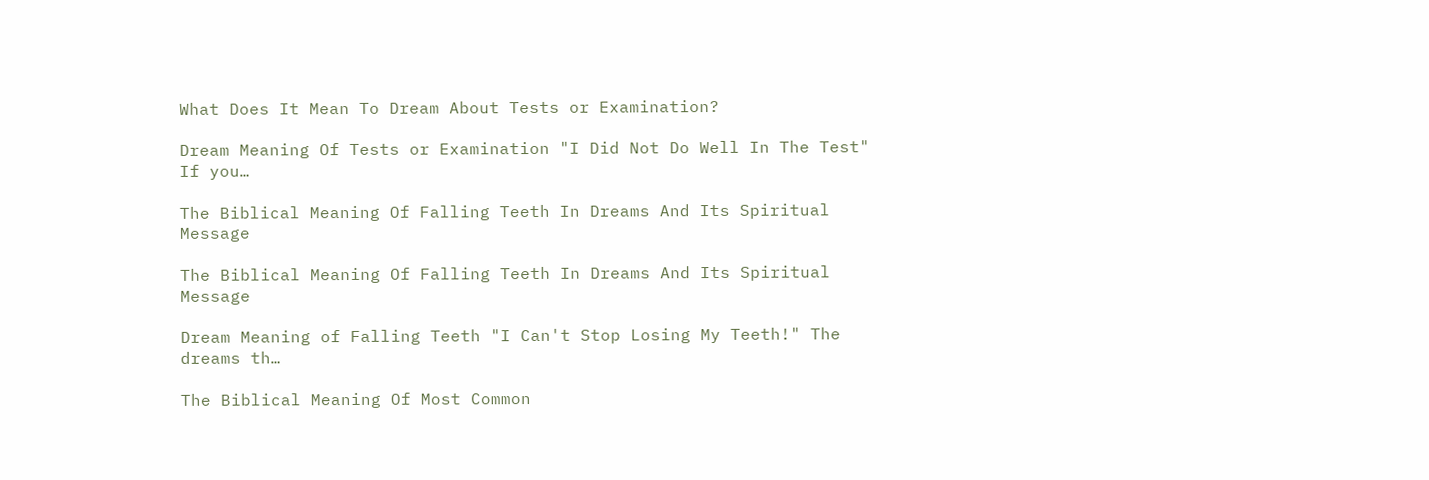What Does It Mean To Dream About Tests or Examination?

Dream Meaning Of Tests or Examination "I Did Not Do Well In The Test" If you…

The Biblical Meaning Of Falling Teeth In Dreams And Its Spiritual Message

The Biblical Meaning Of Falling Teeth In Dreams And Its Spiritual Message

Dream Meaning of Falling Teeth "I Can't Stop Losing My Teeth!" The dreams th…

The Biblical Meaning Of Most Common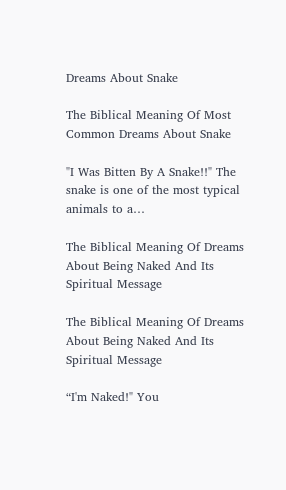Dreams About Snake

The Biblical Meaning Of Most Common Dreams About Snake

"I Was Bitten By A Snake!!" The snake is one of the most typical animals to a…

The Biblical Meaning Of Dreams About Being Naked And Its Spiritual Message

The Biblical Meaning Of Dreams About Being Naked And Its Spiritual Message

“I'm Naked!" You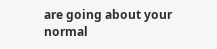are going about your normal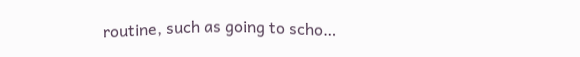routine, such as going to scho…